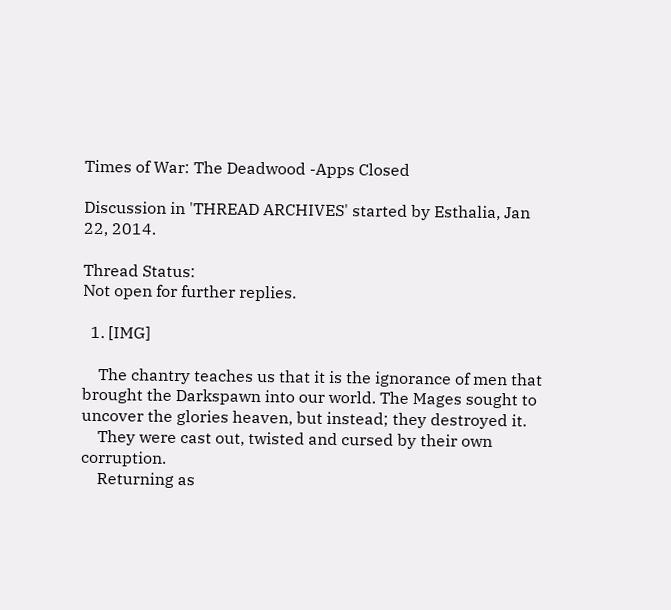Times of War: The Deadwood -Apps Closed

Discussion in 'THREAD ARCHIVES' started by Esthalia, Jan 22, 2014.

Thread Status:
Not open for further replies.

  1. [IMG]

    The chantry teaches us that it is the ignorance of men that brought the Darkspawn into our world. The Mages sought to uncover the glories heaven, but instead; they destroyed it.
    They were cast out, twisted and cursed by their own corruption.
    Returning as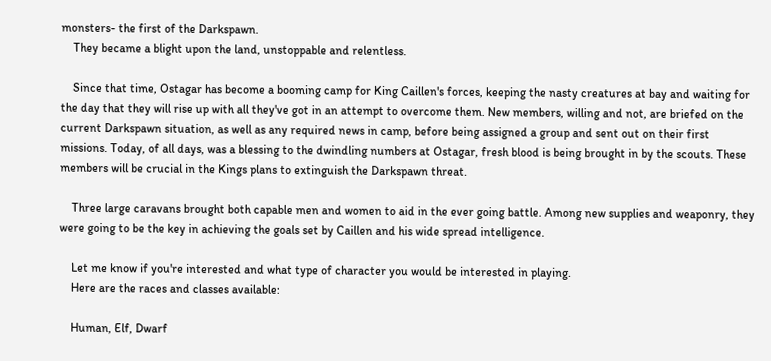monsters- the first of the Darkspawn.
    They became a blight upon the land, unstoppable and relentless.

    Since that time, Ostagar has become a booming camp for King Caillen's forces, keeping the nasty creatures at bay and waiting for the day that they will rise up with all they've got in an attempt to overcome them. New members, willing and not, are briefed on the current Darkspawn situation, as well as any required news in camp, before being assigned a group and sent out on their first missions. Today, of all days, was a blessing to the dwindling numbers at Ostagar, fresh blood is being brought in by the scouts. These members will be crucial in the Kings plans to extinguish the Darkspawn threat.

    Three large caravans brought both capable men and women to aid in the ever going battle. Among new supplies and weaponry, they were going to be the key in achieving the goals set by Caillen and his wide spread intelligence.

    Let me know if you're interested and what type of character you would be interested in playing.
    Here are the races and classes available:

    Human, Elf, Dwarf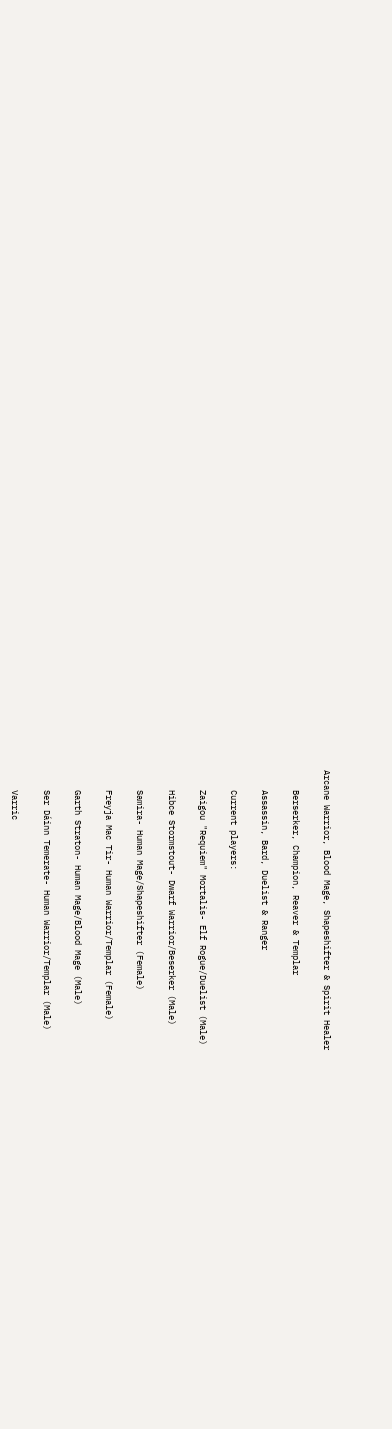Arcane Warrior, Blood Mage, Shapeshifter & Spirit Healer

    Berserker, Champion, Reaver & Templar

    Assassin, Bard, Duelist & Ranger

    Current players:

    Zaigou "Requiem" Mortalis- Elf Rogue/Duelist (Male)

    Hibce Stormstout- Dwarf Warrior/Beserker (Male)

    Samira- Human Mage/Shapeshifter (Female)

    Freyja Mac Tir- Human Warrior/Templar (Female)

    Garth Straton- Human Mage/Blood Mage (Male)

    Ser Dáinn Temerate- Human Warrior/Templar (Male)

    Varric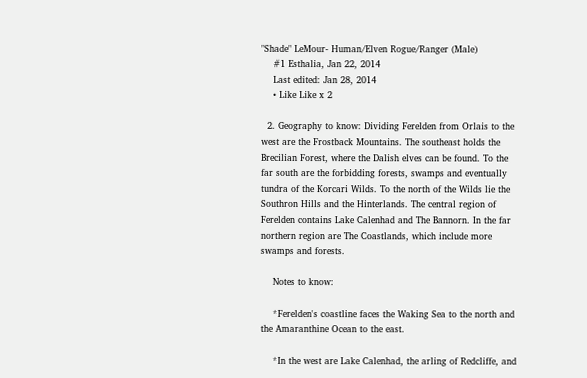"Shade" LeMour- Human/Elven Rogue/Ranger (Male)
    #1 Esthalia, Jan 22, 2014
    Last edited: Jan 28, 2014
    • Like Like x 2

  2. Geography to know: Dividing Ferelden from Orlais to the west are the Frostback Mountains. The southeast holds the Brecilian Forest, where the Dalish elves can be found. To the far south are the forbidding forests, swamps and eventually tundra of the Korcari Wilds. To the north of the Wilds lie the Southron Hills and the Hinterlands. The central region of Ferelden contains Lake Calenhad and The Bannorn. In the far northern region are The Coastlands, which include more swamps and forests.

    Notes to know:

    *Ferelden's coastline faces the Waking Sea to the north and the Amaranthine Ocean to the east.

    *In the west are Lake Calenhad, the arling of Redcliffe, and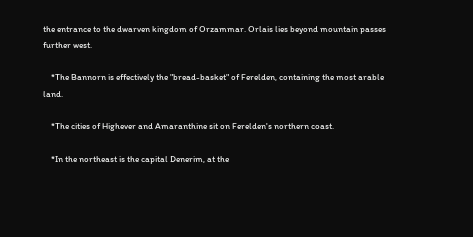the entrance to the dwarven kingdom of Orzammar. Orlais lies beyond mountain passes further west.

    *The Bannorn is effectively the "bread-basket" of Ferelden, containing the most arable land.

    *The cities of Highever and Amaranthine sit on Ferelden's northern coast.

    *In the northeast is the capital Denerim, at the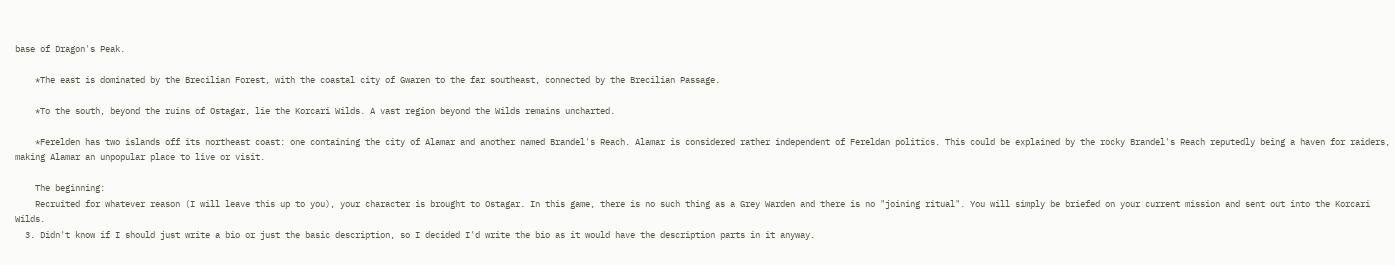base of Dragon's Peak.

    *The east is dominated by the Brecilian Forest, with the coastal city of Gwaren to the far southeast, connected by the Brecilian Passage.

    *To the south, beyond the ruins of Ostagar, lie the Korcari Wilds. A vast region beyond the Wilds remains uncharted.

    *Ferelden has two islands off its northeast coast: one containing the city of Alamar and another named Brandel's Reach. Alamar is considered rather independent of Fereldan politics. This could be explained by the rocky Brandel's Reach reputedly being a haven for raiders, making Alamar an unpopular place to live or visit.

    The beginning:
    Recruited for whatever reason (I will leave this up to you), your character is brought to Ostagar. In this game, there is no such thing as a Grey Warden and there is no "joining ritual". You will simply be briefed on your current mission and sent out into the Korcari Wilds.
  3. Didn't know if I should just write a bio or just the basic description, so I decided I'd write the bio as it would have the description parts in it anyway.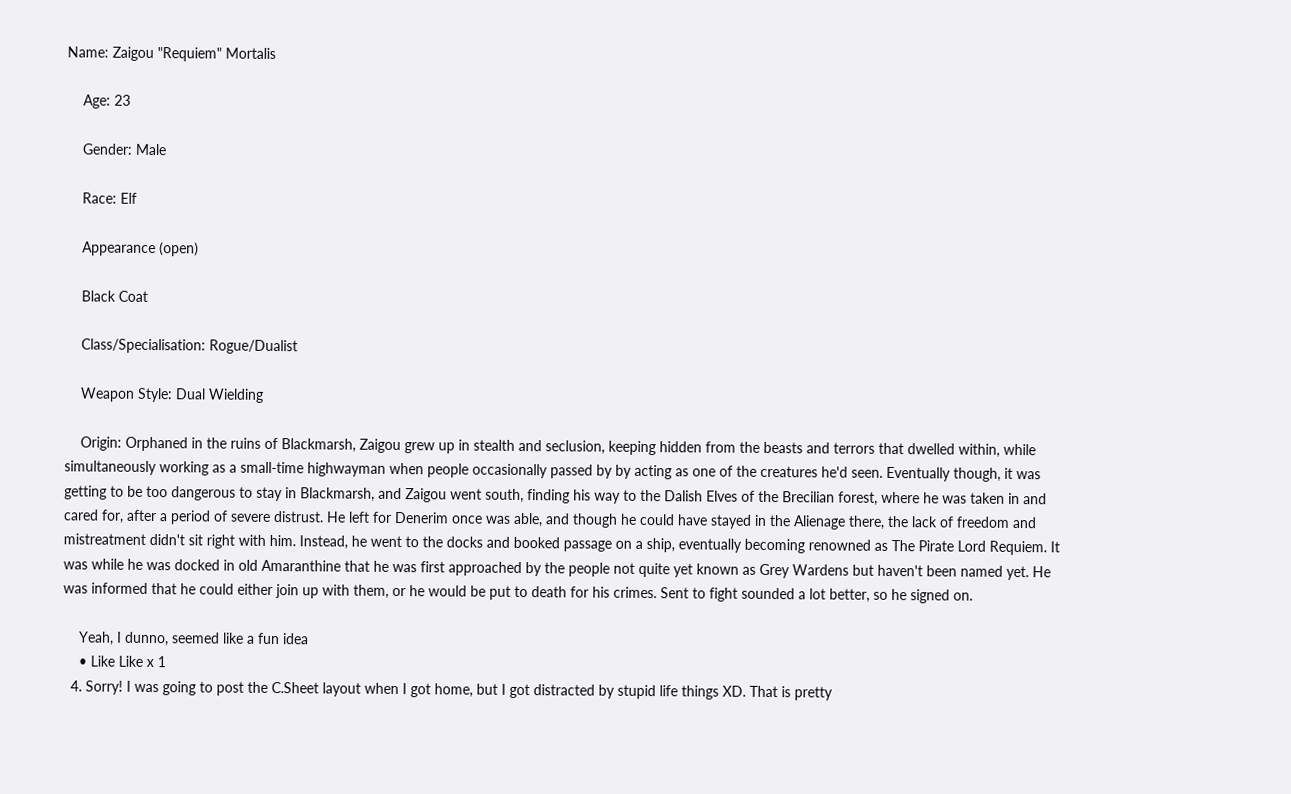Name: Zaigou "Requiem" Mortalis

    Age: 23

    Gender: Male

    Race: Elf

    Appearance (open)

    Black Coat

    Class/Specialisation: Rogue/Dualist

    Weapon Style: Dual Wielding

    Origin: Orphaned in the ruins of Blackmarsh, Zaigou grew up in stealth and seclusion, keeping hidden from the beasts and terrors that dwelled within, while simultaneously working as a small-time highwayman when people occasionally passed by by acting as one of the creatures he'd seen. Eventually though, it was getting to be too dangerous to stay in Blackmarsh, and Zaigou went south, finding his way to the Dalish Elves of the Brecilian forest, where he was taken in and cared for, after a period of severe distrust. He left for Denerim once was able, and though he could have stayed in the Alienage there, the lack of freedom and mistreatment didn't sit right with him. Instead, he went to the docks and booked passage on a ship, eventually becoming renowned as The Pirate Lord Requiem. It was while he was docked in old Amaranthine that he was first approached by the people not quite yet known as Grey Wardens but haven't been named yet. He was informed that he could either join up with them, or he would be put to death for his crimes. Sent to fight sounded a lot better, so he signed on.

    Yeah, I dunno, seemed like a fun idea
    • Like Like x 1
  4. Sorry! I was going to post the C.Sheet layout when I got home, but I got distracted by stupid life things XD. That is pretty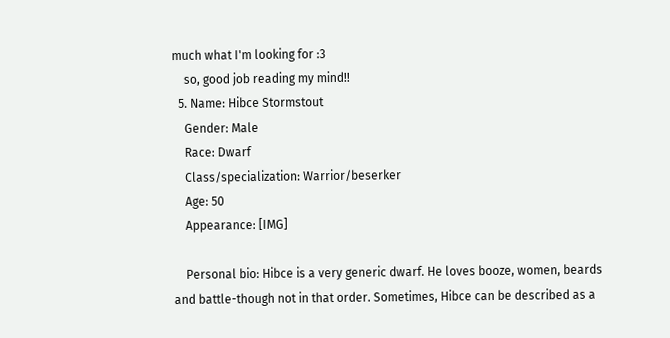much what I'm looking for :3
    so, good job reading my mind!!
  5. Name: Hibce Stormstout
    Gender: Male
    Race: Dwarf
    Class/specialization: Warrior/beserker
    Age: 50
    Appearance: [IMG]

    Personal bio: Hibce is a very generic dwarf. He loves booze, women, beards and battle-though not in that order. Sometimes, Hibce can be described as a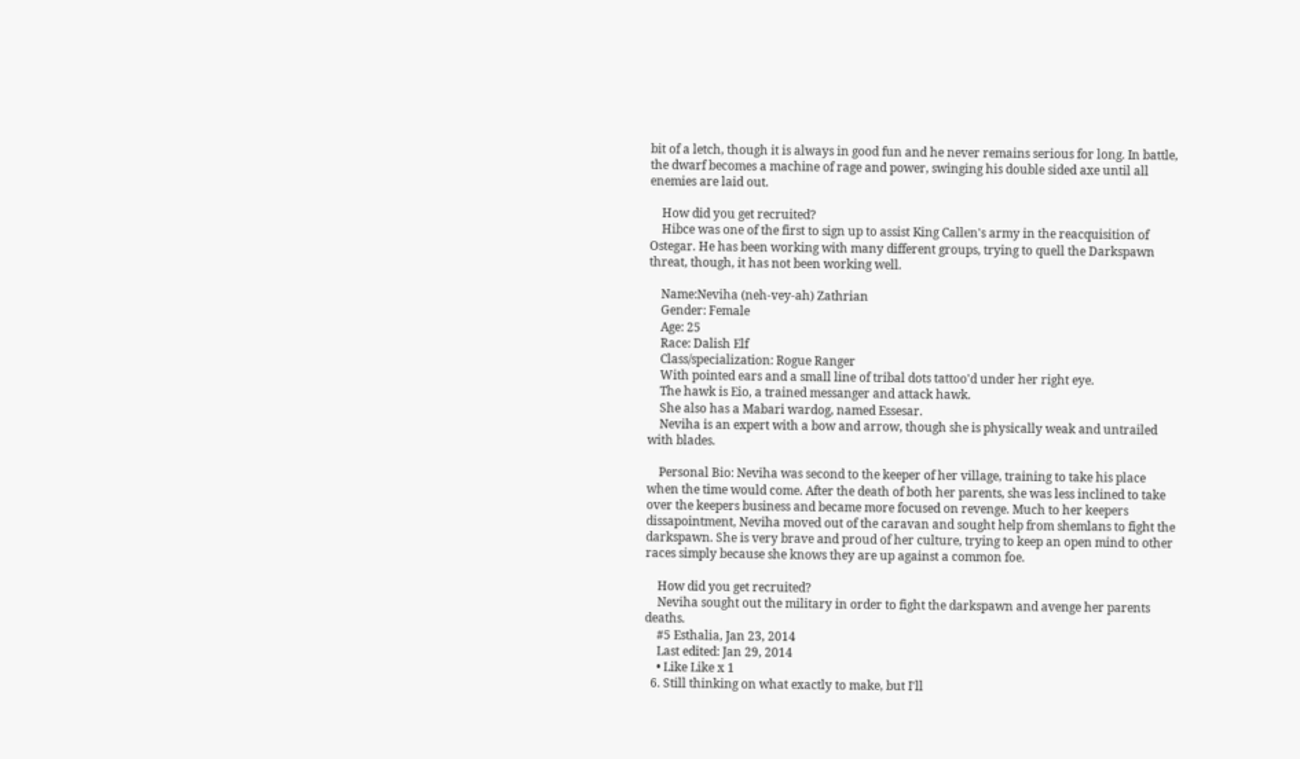bit of a letch, though it is always in good fun and he never remains serious for long. In battle, the dwarf becomes a machine of rage and power, swinging his double sided axe until all enemies are laid out.

    How did you get recruited?
    Hibce was one of the first to sign up to assist King Callen's army in the reacquisition of Ostegar. He has been working with many different groups, trying to quell the Darkspawn threat, though, it has not been working well.

    Name:Neviha (neh-vey-ah) Zathrian
    Gender: Female
    Age: 25
    Race: Dalish Elf
    Class/specialization: Rogue Ranger
    With pointed ears and a small line of tribal dots tattoo'd under her right eye.
    The hawk is Eio, a trained messanger and attack hawk.
    She also has a Mabari wardog, named Essesar.
    Neviha is an expert with a bow and arrow, though she is physically weak and untrailed with blades.

    Personal Bio: Neviha was second to the keeper of her village, training to take his place when the time would come. After the death of both her parents, she was less inclined to take over the keepers business and became more focused on revenge. Much to her keepers dissapointment, Neviha moved out of the caravan and sought help from shemlans to fight the darkspawn. She is very brave and proud of her culture, trying to keep an open mind to other races simply because she knows they are up against a common foe.

    How did you get recruited?
    Neviha sought out the military in order to fight the darkspawn and avenge her parents deaths.
    #5 Esthalia, Jan 23, 2014
    Last edited: Jan 29, 2014
    • Like Like x 1
  6. Still thinking on what exactly to make, but I'll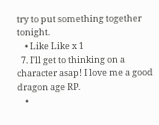try to put something together tonight.
    • Like Like x 1
  7. I'll get to thinking on a character asap! I love me a good dragon age RP.
    •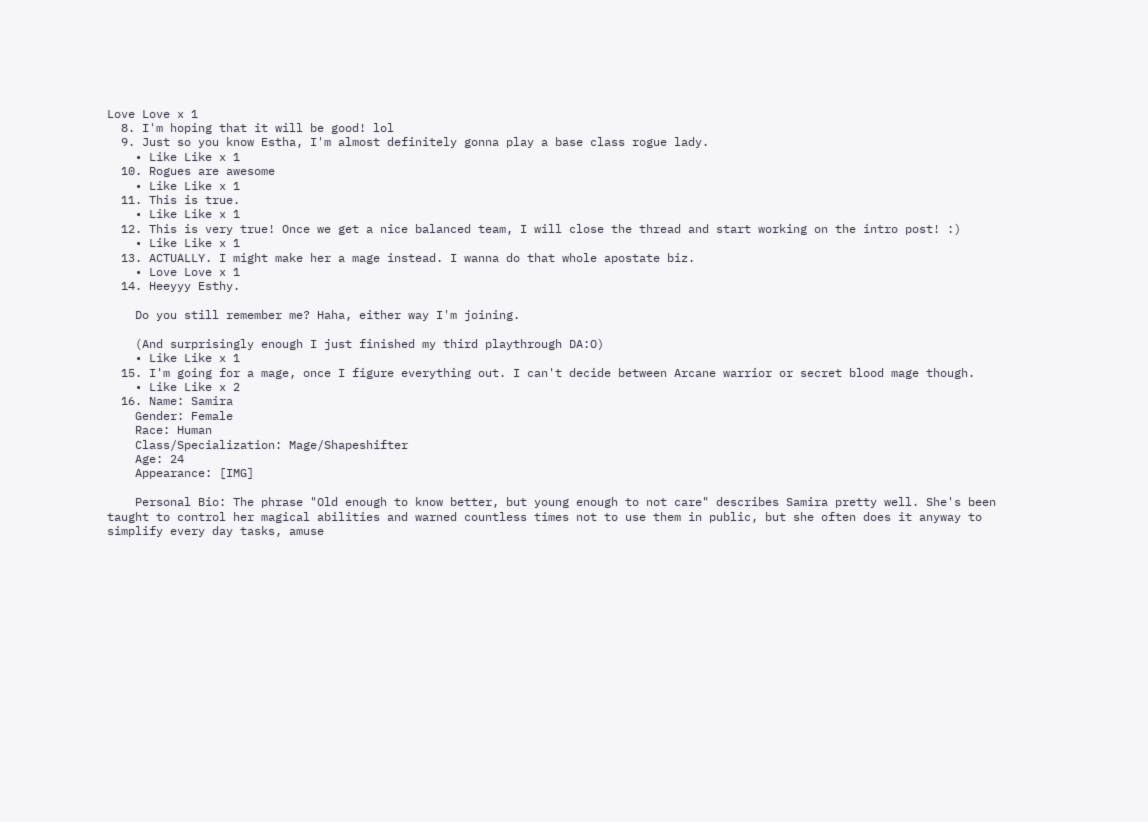Love Love x 1
  8. I'm hoping that it will be good! lol
  9. Just so you know Estha, I'm almost definitely gonna play a base class rogue lady.
    • Like Like x 1
  10. Rogues are awesome
    • Like Like x 1
  11. This is true.
    • Like Like x 1
  12. This is very true! Once we get a nice balanced team, I will close the thread and start working on the intro post! :)
    • Like Like x 1
  13. ACTUALLY. I might make her a mage instead. I wanna do that whole apostate biz.
    • Love Love x 1
  14. Heeyyy Esthy.

    Do you still remember me? Haha, either way I'm joining.

    (And surprisingly enough I just finished my third playthrough DA:O)
    • Like Like x 1
  15. I'm going for a mage, once I figure everything out. I can't decide between Arcane warrior or secret blood mage though.
    • Like Like x 2
  16. Name: Samira
    Gender: Female
    Race: Human
    Class/Specialization: Mage/Shapeshifter
    Age: 24
    Appearance: [IMG]

    Personal Bio: The phrase "Old enough to know better, but young enough to not care" describes Samira pretty well. She's been taught to control her magical abilities and warned countless times not to use them in public, but she often does it anyway to simplify every day tasks, amuse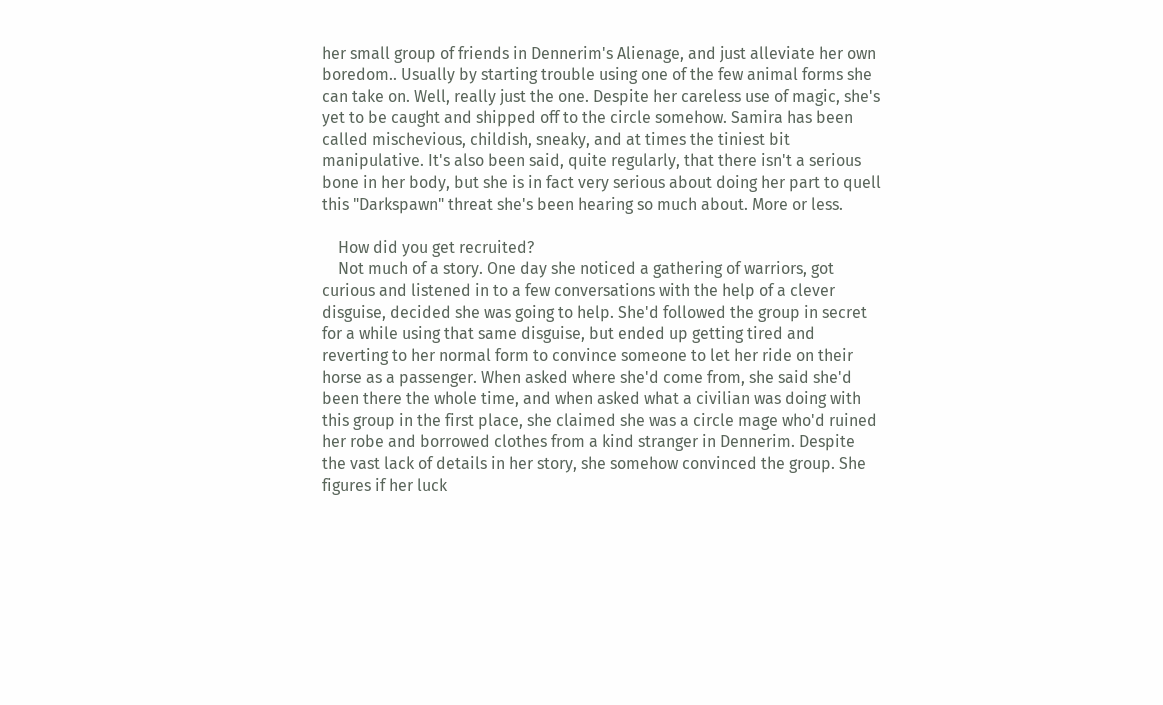her small group of friends in Dennerim's Alienage, and just alleviate her own boredom.. Usually by starting trouble using one of the few animal forms she can take on. Well, really just the one. Despite her careless use of magic, she's yet to be caught and shipped off to the circle somehow. Samira has been called mischevious, childish, sneaky, and at times the tiniest bit manipulative. It's also been said, quite regularly, that there isn't a serious bone in her body, but she is in fact very serious about doing her part to quell this "Darkspawn" threat she's been hearing so much about. More or less.

    How did you get recruited?
    Not much of a story. One day she noticed a gathering of warriors, got curious and listened in to a few conversations with the help of a clever disguise, decided she was going to help. She'd followed the group in secret for a while using that same disguise, but ended up getting tired and reverting to her normal form to convince someone to let her ride on their horse as a passenger. When asked where she'd come from, she said she'd been there the whole time, and when asked what a civilian was doing with this group in the first place, she claimed she was a circle mage who'd ruined her robe and borrowed clothes from a kind stranger in Dennerim. Despite the vast lack of details in her story, she somehow convinced the group. She figures if her luck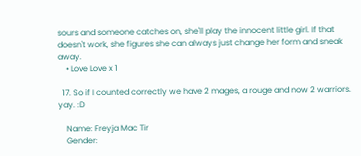sours and someone catches on, she'll play the innocent little girl. If that doesn't work, she figures she can always just change her form and sneak away.
    • Love Love x 1

  17. So if I counted correctly we have 2 mages, a rouge and now 2 warriors. yay. :D

    Name: Freyja Mac Tir
    Gender: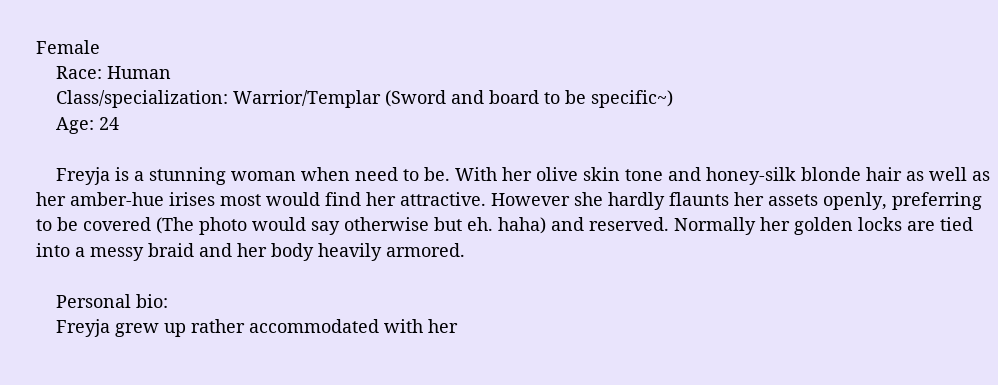Female
    Race: Human
    Class/specialization: Warrior/Templar (Sword and board to be specific~)
    Age: 24

    Freyja is a stunning woman when need to be. With her olive skin tone and honey-silk blonde hair as well as her amber-hue irises most would find her attractive. However she hardly flaunts her assets openly, preferring to be covered (The photo would say otherwise but eh. haha) and reserved. Normally her golden locks are tied into a messy braid and her body heavily armored.

    Personal bio:
    Freyja grew up rather accommodated with her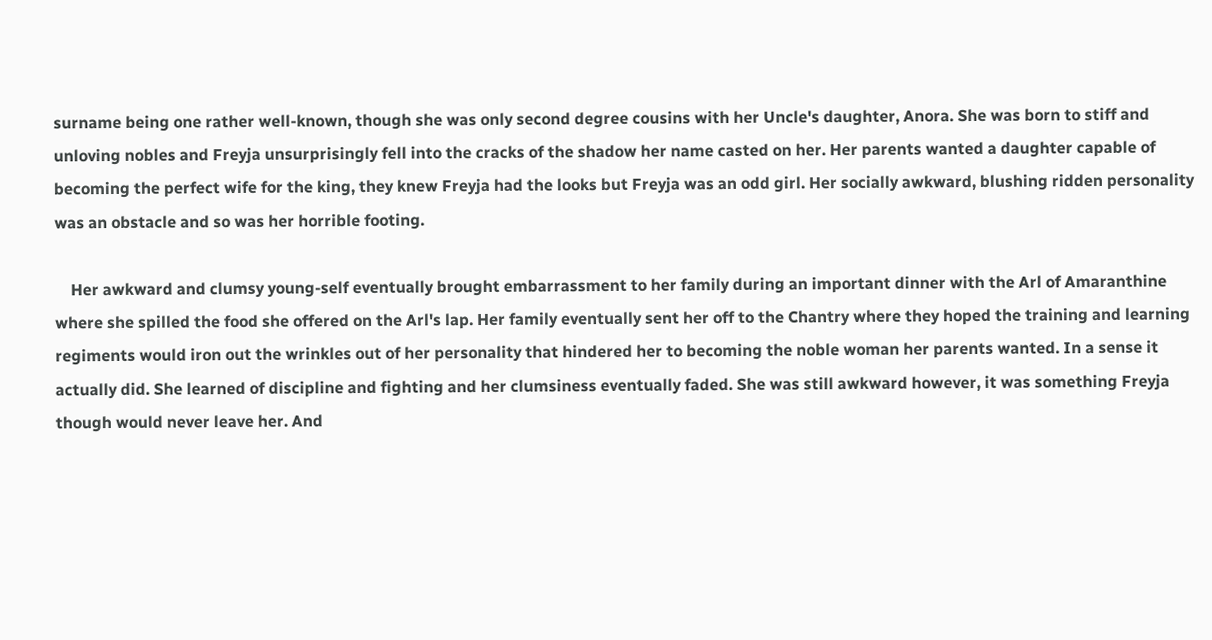surname being one rather well-known, though she was only second degree cousins with her Uncle's daughter, Anora. She was born to stiff and unloving nobles and Freyja unsurprisingly fell into the cracks of the shadow her name casted on her. Her parents wanted a daughter capable of becoming the perfect wife for the king, they knew Freyja had the looks but Freyja was an odd girl. Her socially awkward, blushing ridden personality was an obstacle and so was her horrible footing.

    Her awkward and clumsy young-self eventually brought embarrassment to her family during an important dinner with the Arl of Amaranthine where she spilled the food she offered on the Arl's lap. Her family eventually sent her off to the Chantry where they hoped the training and learning regiments would iron out the wrinkles out of her personality that hindered her to becoming the noble woman her parents wanted. In a sense it actually did. She learned of discipline and fighting and her clumsiness eventually faded. She was still awkward however, it was something Freyja though would never leave her. And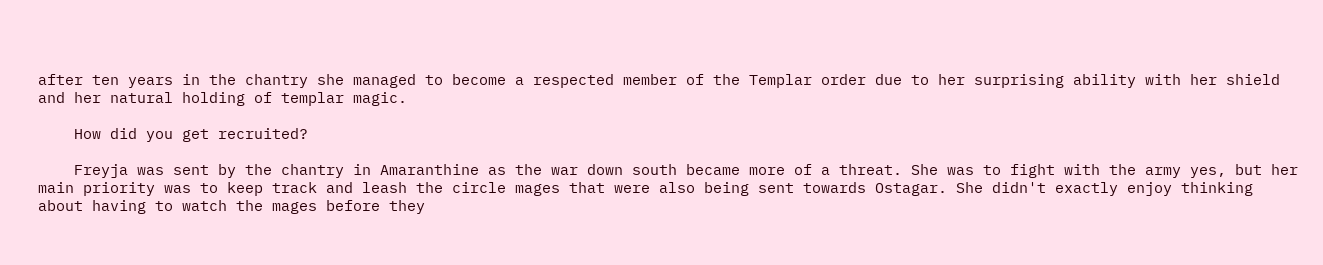after ten years in the chantry she managed to become a respected member of the Templar order due to her surprising ability with her shield and her natural holding of templar magic.

    How did you get recruited?

    Freyja was sent by the chantry in Amaranthine as the war down south became more of a threat. She was to fight with the army yes, but her main priority was to keep track and leash the circle mages that were also being sent towards Ostagar. She didn't exactly enjoy thinking about having to watch the mages before they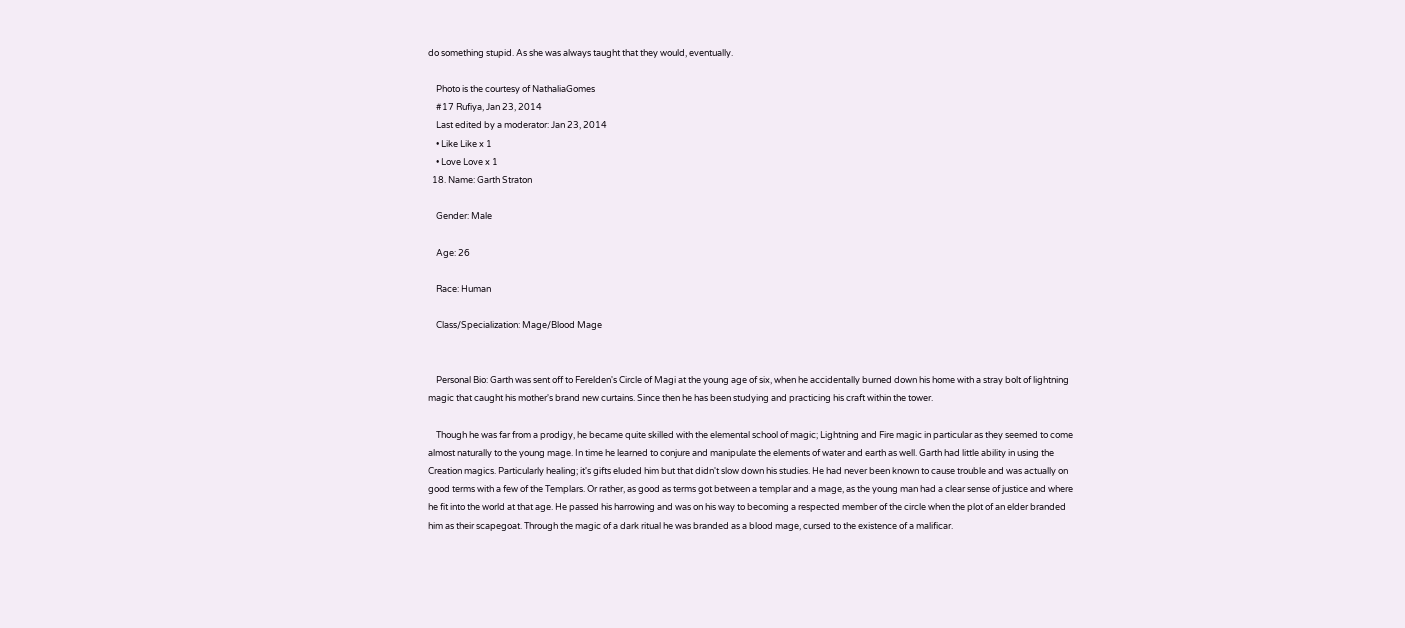do something stupid. As she was always taught that they would, eventually.

    Photo is the courtesy of NathaliaGomes
    #17 Rufiya, Jan 23, 2014
    Last edited by a moderator: Jan 23, 2014
    • Like Like x 1
    • Love Love x 1
  18. Name: Garth Straton

    Gender: Male

    Age: 26

    Race: Human

    Class/Specialization: Mage/Blood Mage


    Personal Bio: Garth was sent off to Ferelden's Circle of Magi at the young age of six, when he accidentally burned down his home with a stray bolt of lightning magic that caught his mother's brand new curtains. Since then he has been studying and practicing his craft within the tower.

    Though he was far from a prodigy, he became quite skilled with the elemental school of magic; Lightning and Fire magic in particular as they seemed to come almost naturally to the young mage. In time he learned to conjure and manipulate the elements of water and earth as well. Garth had little ability in using the Creation magics. Particularly healing; it's gifts eluded him but that didn't slow down his studies. He had never been known to cause trouble and was actually on good terms with a few of the Templars. Or rather, as good as terms got between a templar and a mage, as the young man had a clear sense of justice and where he fit into the world at that age. He passed his harrowing and was on his way to becoming a respected member of the circle when the plot of an elder branded him as their scapegoat. Through the magic of a dark ritual he was branded as a blood mage, cursed to the existence of a malificar.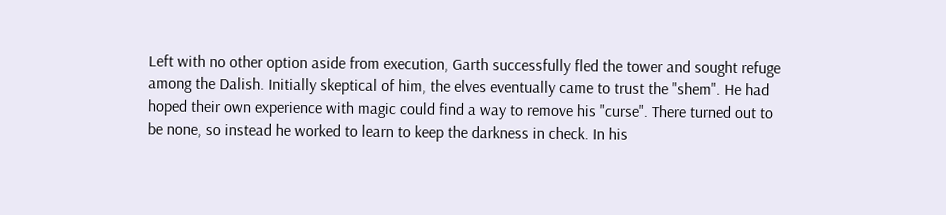Left with no other option aside from execution, Garth successfully fled the tower and sought refuge among the Dalish. Initially skeptical of him, the elves eventually came to trust the "shem". He had hoped their own experience with magic could find a way to remove his "curse". There turned out to be none, so instead he worked to learn to keep the darkness in check. In his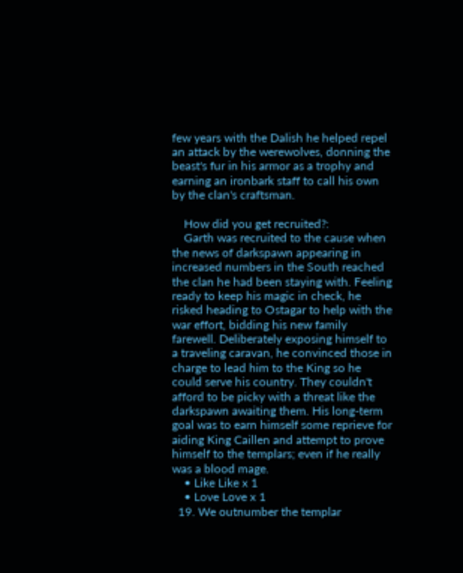few years with the Dalish he helped repel an attack by the werewolves, donning the beast's fur in his armor as a trophy and earning an ironbark staff to call his own by the clan's craftsman.

    How did you get recruited?:
    Garth was recruited to the cause when the news of darkspawn appearing in increased numbers in the South reached the clan he had been staying with. Feeling ready to keep his magic in check, he risked heading to Ostagar to help with the war effort, bidding his new family farewell. Deliberately exposing himself to a traveling caravan, he convinced those in charge to lead him to the King so he could serve his country. They couldn't afford to be picky with a threat like the darkspawn awaiting them. His long-term goal was to earn himself some reprieve for aiding King Caillen and attempt to prove himself to the templars; even if he really was a blood mage.
    • Like Like x 1
    • Love Love x 1
  19. We outnumber the templar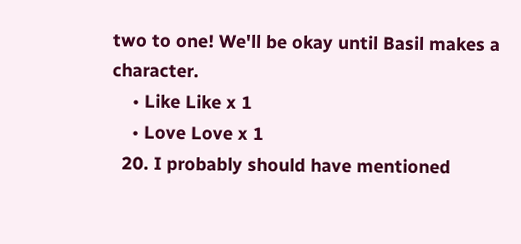two to one! We'll be okay until Basil makes a character.
    • Like Like x 1
    • Love Love x 1
  20. I probably should have mentioned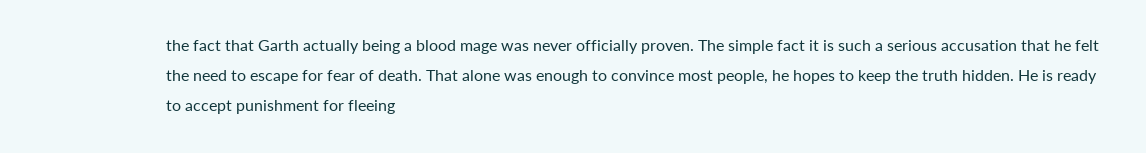the fact that Garth actually being a blood mage was never officially proven. The simple fact it is such a serious accusation that he felt the need to escape for fear of death. That alone was enough to convince most people, he hopes to keep the truth hidden. He is ready to accept punishment for fleeing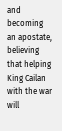and becoming an apostate, believing that helping King Cailan with the war will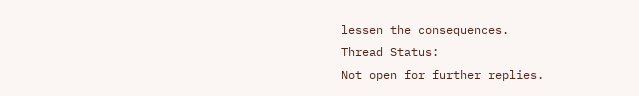lessen the consequences.
Thread Status:
Not open for further replies.